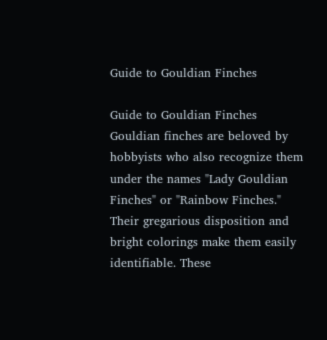Guide to Gouldian Finches

Guide to Gouldian Finches
Gouldian finches are beloved by hobbyists who also recognize them under the names "Lady Gouldian Finches" or "Rainbow Finches." Their gregarious disposition and bright colorings make them easily identifiable. These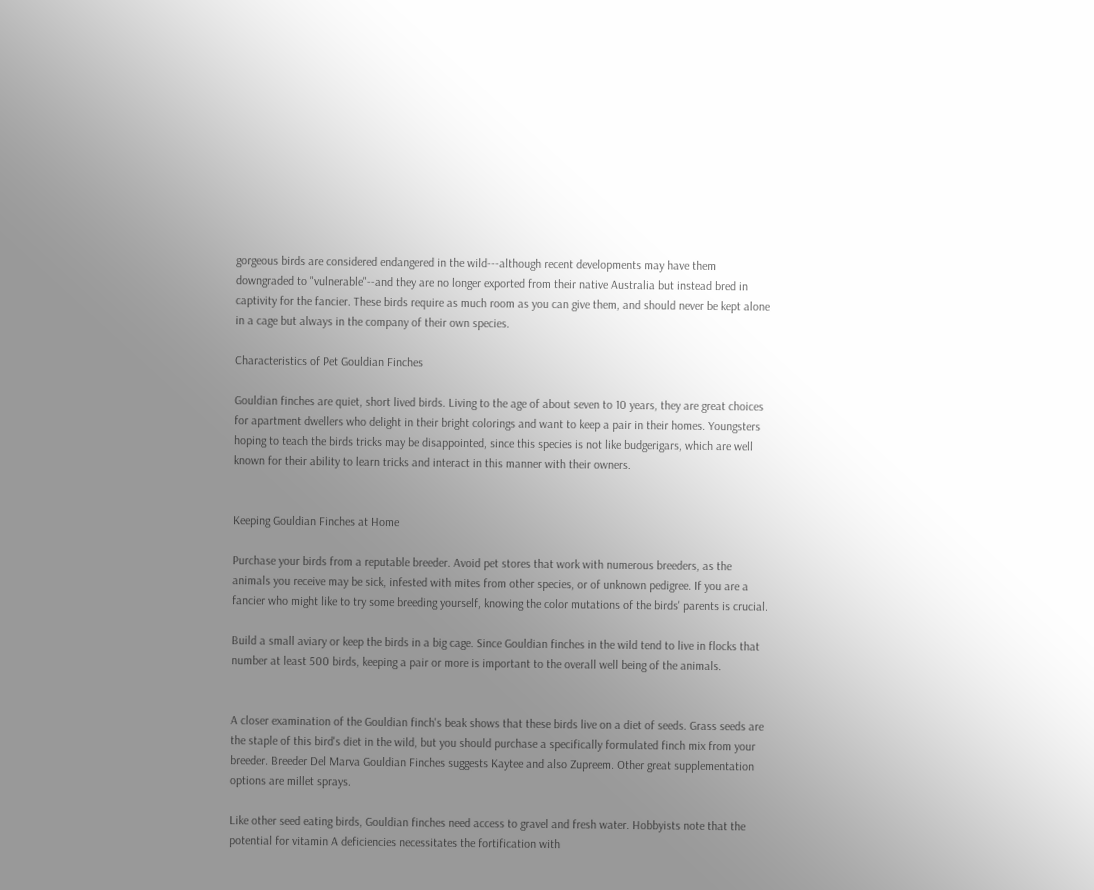gorgeous birds are considered endangered in the wild---although recent developments may have them downgraded to "vulnerable"--and they are no longer exported from their native Australia but instead bred in captivity for the fancier. These birds require as much room as you can give them, and should never be kept alone in a cage but always in the company of their own species.

Characteristics of Pet Gouldian Finches

Gouldian finches are quiet, short lived birds. Living to the age of about seven to 10 years, they are great choices for apartment dwellers who delight in their bright colorings and want to keep a pair in their homes. Youngsters hoping to teach the birds tricks may be disappointed, since this species is not like budgerigars, which are well known for their ability to learn tricks and interact in this manner with their owners.


Keeping Gouldian Finches at Home

Purchase your birds from a reputable breeder. Avoid pet stores that work with numerous breeders, as the animals you receive may be sick, infested with mites from other species, or of unknown pedigree. If you are a fancier who might like to try some breeding yourself, knowing the color mutations of the birds' parents is crucial.

Build a small aviary or keep the birds in a big cage. Since Gouldian finches in the wild tend to live in flocks that number at least 500 birds, keeping a pair or more is important to the overall well being of the animals.


A closer examination of the Gouldian finch's beak shows that these birds live on a diet of seeds. Grass seeds are the staple of this bird's diet in the wild, but you should purchase a specifically formulated finch mix from your breeder. Breeder Del Marva Gouldian Finches suggests Kaytee and also Zupreem. Other great supplementation options are millet sprays.

Like other seed eating birds, Gouldian finches need access to gravel and fresh water. Hobbyists note that the potential for vitamin A deficiencies necessitates the fortification with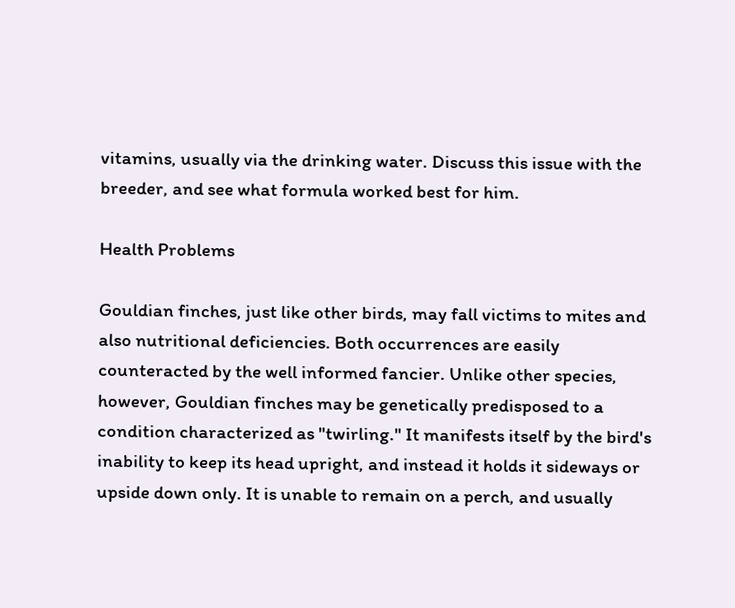vitamins, usually via the drinking water. Discuss this issue with the breeder, and see what formula worked best for him.

Health Problems

Gouldian finches, just like other birds, may fall victims to mites and also nutritional deficiencies. Both occurrences are easily counteracted by the well informed fancier. Unlike other species, however, Gouldian finches may be genetically predisposed to a condition characterized as "twirling." It manifests itself by the bird's inability to keep its head upright, and instead it holds it sideways or upside down only. It is unable to remain on a perch, and usually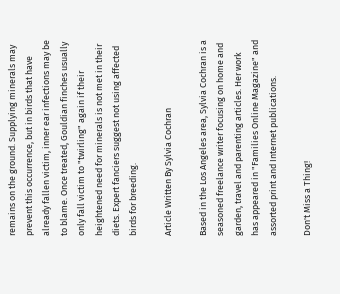remains on the ground. Supplying minerals may prevent this occurrence, but in birds that have already fallen victim, inner ear infections may be to blame. Once treated, Gouldian finches usually only fall victim to "twirling" again if their heightened need for minerals is not met in their diets. Expert fanciers suggest not using affected birds for breeding.

Article Written By Sylvia Cochran

Based in the Los Angeles area, Sylvia Cochran is a seasoned freelance writer focusing on home and garden, travel and parenting articles. Her work has appeared in "Families Online Magazine" and assorted print and Internet publications.

Don't Miss a Thing!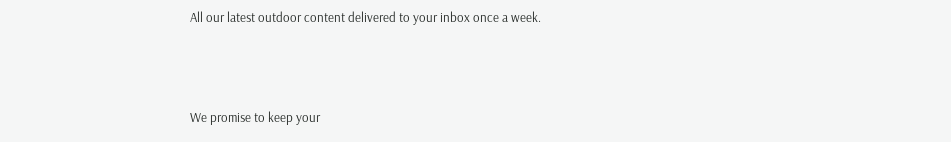All our latest outdoor content delivered to your inbox once a week.



We promise to keep your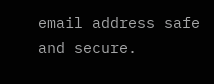email address safe and secure.